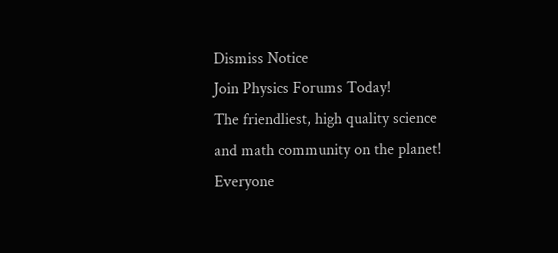Dismiss Notice
Join Physics Forums Today!
The friendliest, high quality science and math community on the planet! Everyone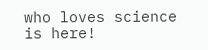who loves science is here!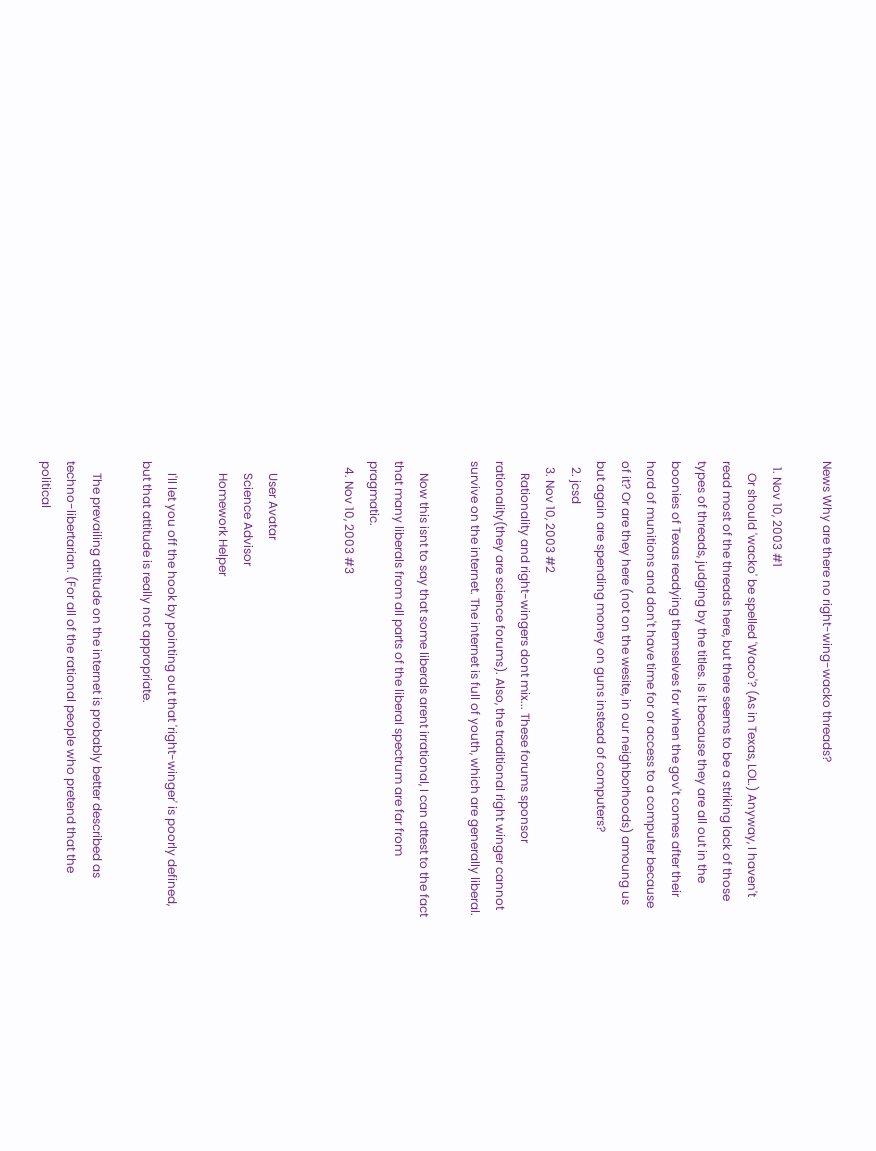News Why are there no right-wing-wacko threads?

  1. Nov 10, 2003 #1
    Or should 'wacko' be spelled 'Waco'? (As in Texas, LOL.) Anyway, I haven't read most of the threads here, but there seems to be a striking lack of those types of threads, judging by the titles. Is it because they are all out in the boonies of Texas readying themselves for when the gov't comes after their hord of munitions and don't have time for or access to a computer because of it? Or are they here (not on the wesite, in our neighborhoods) amoung us but again are spending money on guns instead of computers?
  2. jcsd
  3. Nov 10, 2003 #2
    Rationality and right-wingers dont mix... These forums sponsor rationality(they are science forums). Also, the traditional right winger cannot survive on the internet. The internet is full of youth, which are generally liberal.

    Now this isnt to say that some liberals arent irrational, I can attest to the fact that many liberals from all parts of the liberal spectrum are far from pragmatic.
  4. Nov 10, 2003 #3


    User Avatar
    Science Advisor
    Homework Helper

    I'll let you off the hook by pointing out that 'right-winger' is poorly defined, but that attitude is really not appropriate.

    The prevailing attitude on the internet is probably better described as techno-libertarian. (For all of the rational people who pretend that the political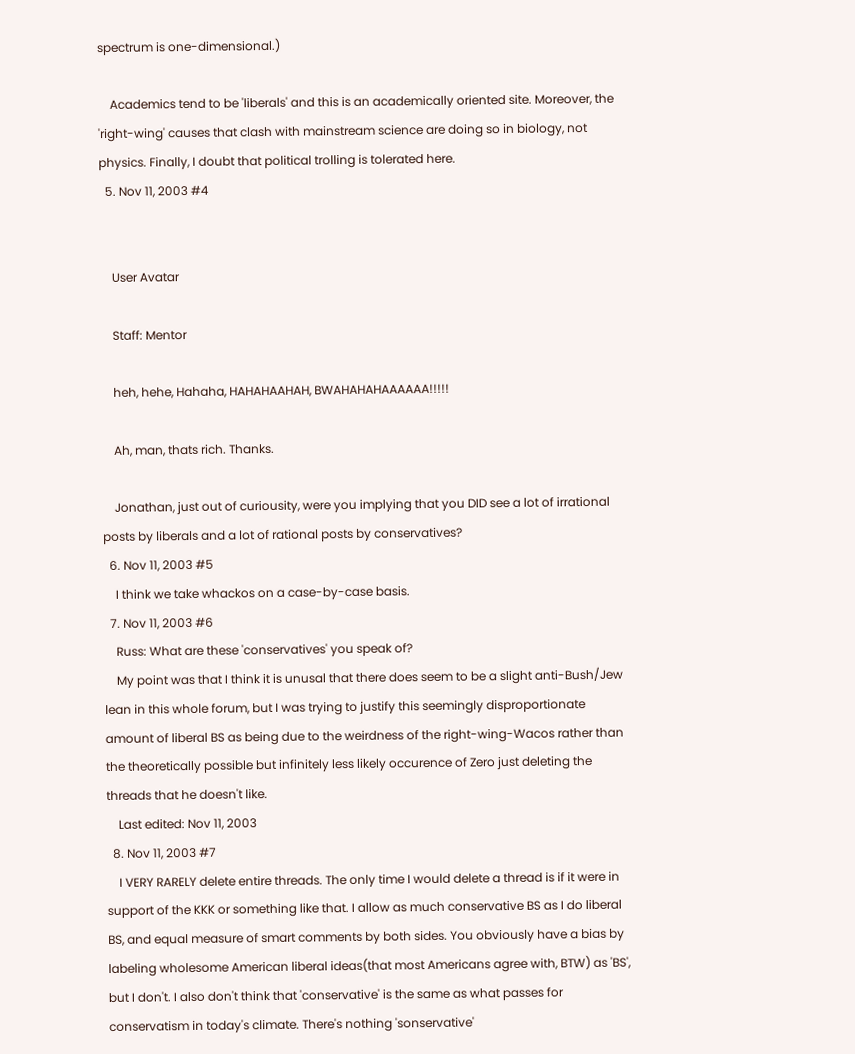spectrum is one-dimensional.)

    Academics tend to be 'liberals' and this is an academically oriented site. Moreover, the 'right-wing' causes that clash with mainstream science are doing so in biology, not physics. Finally, I doubt that political trolling is tolerated here.
  5. Nov 11, 2003 #4


    User Avatar

    Staff: Mentor

    heh, hehe, Hahaha, HAHAHAAHAH, BWAHAHAHAAAAAA!!!!!

    Ah, man, thats rich. Thanks.

    Jonathan, just out of curiousity, were you implying that you DID see a lot of irrational posts by liberals and a lot of rational posts by conservatives?
  6. Nov 11, 2003 #5
    I think we take whackos on a case-by-case basis.
  7. Nov 11, 2003 #6
    Russ: What are these 'conservatives' you speak of?
    My point was that I think it is unusal that there does seem to be a slight anti-Bush/Jew lean in this whole forum, but I was trying to justify this seemingly disproportionate amount of liberal BS as being due to the weirdness of the right-wing-Wacos rather than the theoretically possible but infinitely less likely occurence of Zero just deleting the threads that he doesn't like.
    Last edited: Nov 11, 2003
  8. Nov 11, 2003 #7
    I VERY RARELY delete entire threads. The only time I would delete a thread is if it were in support of the KKK or something like that. I allow as much conservative BS as I do liberal BS, and equal measure of smart comments by both sides. You obviously have a bias by labeling wholesome American liberal ideas(that most Americans agree with, BTW) as 'BS', but I don't. I also don't think that 'conservative' is the same as what passes for conservatism in today's climate. There's nothing 'sonservative'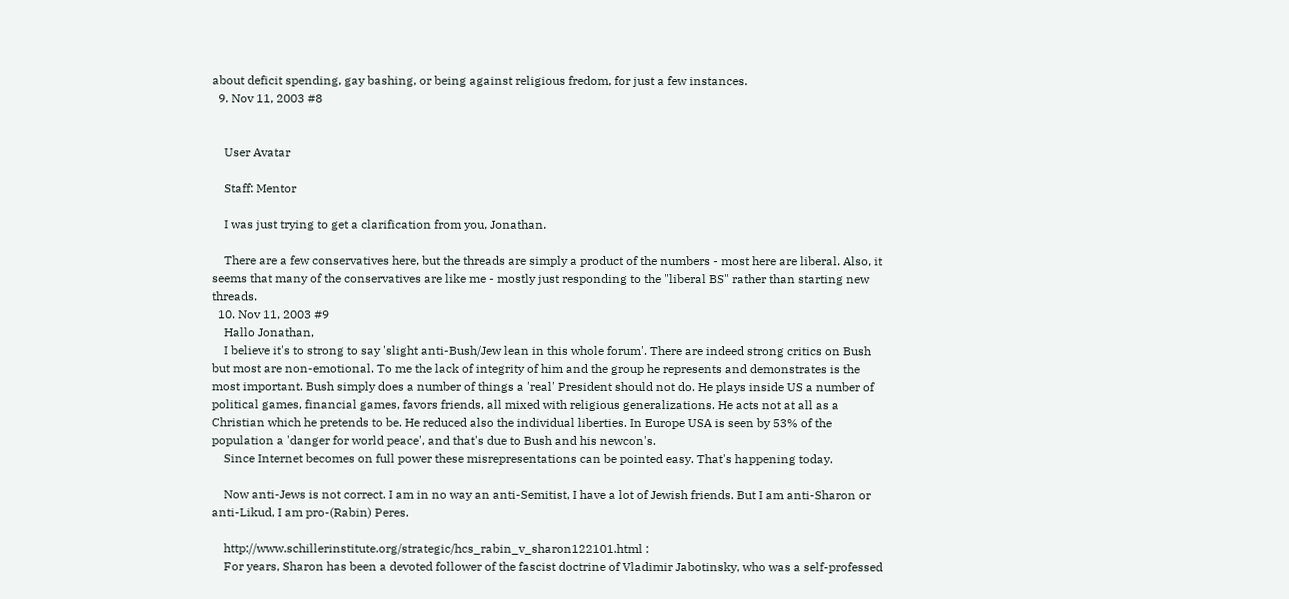about deficit spending, gay bashing, or being against religious fredom, for just a few instances.
  9. Nov 11, 2003 #8


    User Avatar

    Staff: Mentor

    I was just trying to get a clarification from you, Jonathan.

    There are a few conservatives here, but the threads are simply a product of the numbers - most here are liberal. Also, it seems that many of the conservatives are like me - mostly just responding to the "liberal BS" rather than starting new threads.
  10. Nov 11, 2003 #9
    Hallo Jonathan,
    I believe it's to strong to say 'slight anti-Bush/Jew lean in this whole forum'. There are indeed strong critics on Bush but most are non-emotional. To me the lack of integrity of him and the group he represents and demonstrates is the most important. Bush simply does a number of things a 'real' President should not do. He plays inside US a number of political games, financial games, favors friends, all mixed with religious generalizations. He acts not at all as a Christian which he pretends to be. He reduced also the individual liberties. In Europe USA is seen by 53% of the population a 'danger for world peace', and that's due to Bush and his newcon's.
    Since Internet becomes on full power these misrepresentations can be pointed easy. That's happening today.

    Now anti-Jews is not correct. I am in no way an anti-Semitist, I have a lot of Jewish friends. But I am anti-Sharon or anti-Likud, I am pro-(Rabin) Peres.

    http://www.schillerinstitute.org/strategic/hcs_rabin_v_sharon122101.html :
    For years, Sharon has been a devoted follower of the fascist doctrine of Vladimir Jabotinsky, who was a self-professed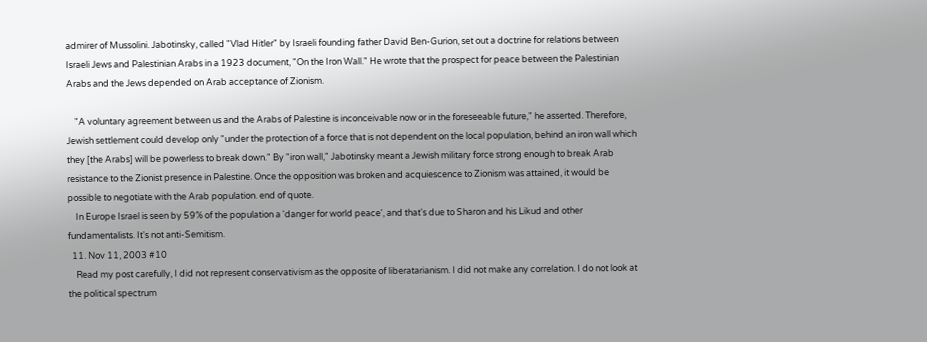admirer of Mussolini. Jabotinsky, called "Vlad Hitler" by Israeli founding father David Ben-Gurion, set out a doctrine for relations between Israeli Jews and Palestinian Arabs in a 1923 document, "On the Iron Wall." He wrote that the prospect for peace between the Palestinian Arabs and the Jews depended on Arab acceptance of Zionism.

    "A voluntary agreement between us and the Arabs of Palestine is inconceivable now or in the foreseeable future," he asserted. Therefore, Jewish settlement could develop only "under the protection of a force that is not dependent on the local population, behind an iron wall which they [the Arabs] will be powerless to break down." By "iron wall," Jabotinsky meant a Jewish military force strong enough to break Arab resistance to the Zionist presence in Palestine. Once the opposition was broken and acquiescence to Zionism was attained, it would be possible to negotiate with the Arab population. end of quote.
    In Europe Israel is seen by 59% of the population a 'danger for world peace', and that's due to Sharon and his Likud and other fundamentalists. It's not anti-Semitism.
  11. Nov 11, 2003 #10
    Read my post carefully, I did not represent conservativism as the opposite of liberatarianism. I did not make any correlation. I do not look at the political spectrum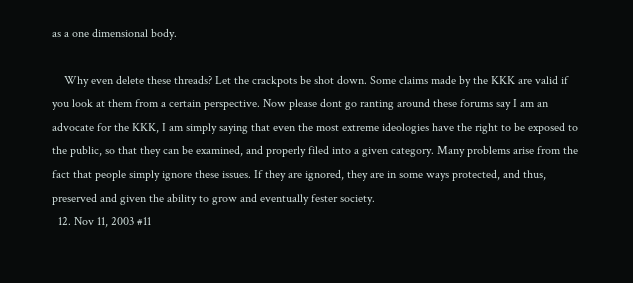as a one dimensional body.

    Why even delete these threads? Let the crackpots be shot down. Some claims made by the KKK are valid if you look at them from a certain perspective. Now please dont go ranting around these forums say I am an advocate for the KKK, I am simply saying that even the most extreme ideologies have the right to be exposed to the public, so that they can be examined, and properly filed into a given category. Many problems arise from the fact that people simply ignore these issues. If they are ignored, they are in some ways protected, and thus, preserved and given the ability to grow and eventually fester society.
  12. Nov 11, 2003 #11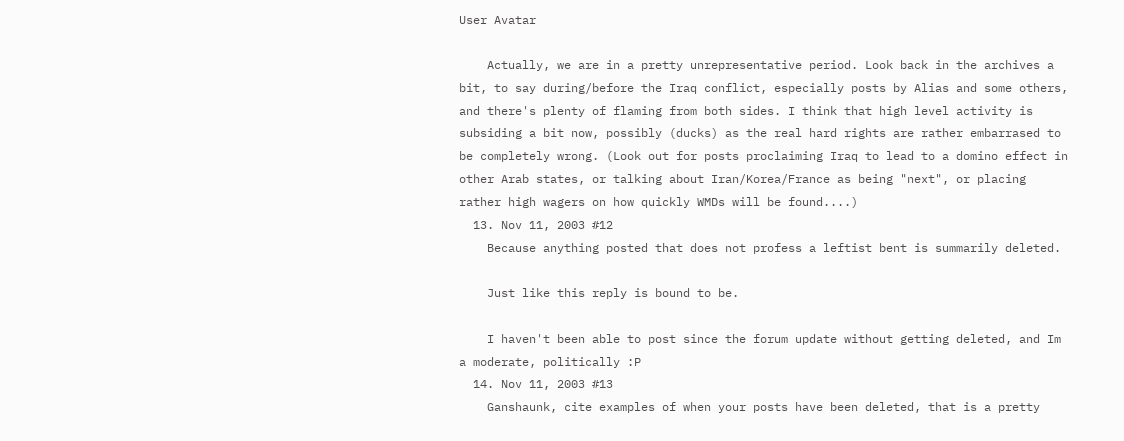User Avatar

    Actually, we are in a pretty unrepresentative period. Look back in the archives a bit, to say during/before the Iraq conflict, especially posts by Alias and some others, and there's plenty of flaming from both sides. I think that high level activity is subsiding a bit now, possibly (ducks) as the real hard rights are rather embarrased to be completely wrong. (Look out for posts proclaiming Iraq to lead to a domino effect in other Arab states, or talking about Iran/Korea/France as being "next", or placing rather high wagers on how quickly WMDs will be found....)
  13. Nov 11, 2003 #12
    Because anything posted that does not profess a leftist bent is summarily deleted.

    Just like this reply is bound to be.

    I haven't been able to post since the forum update without getting deleted, and Im a moderate, politically :P
  14. Nov 11, 2003 #13
    Ganshaunk, cite examples of when your posts have been deleted, that is a pretty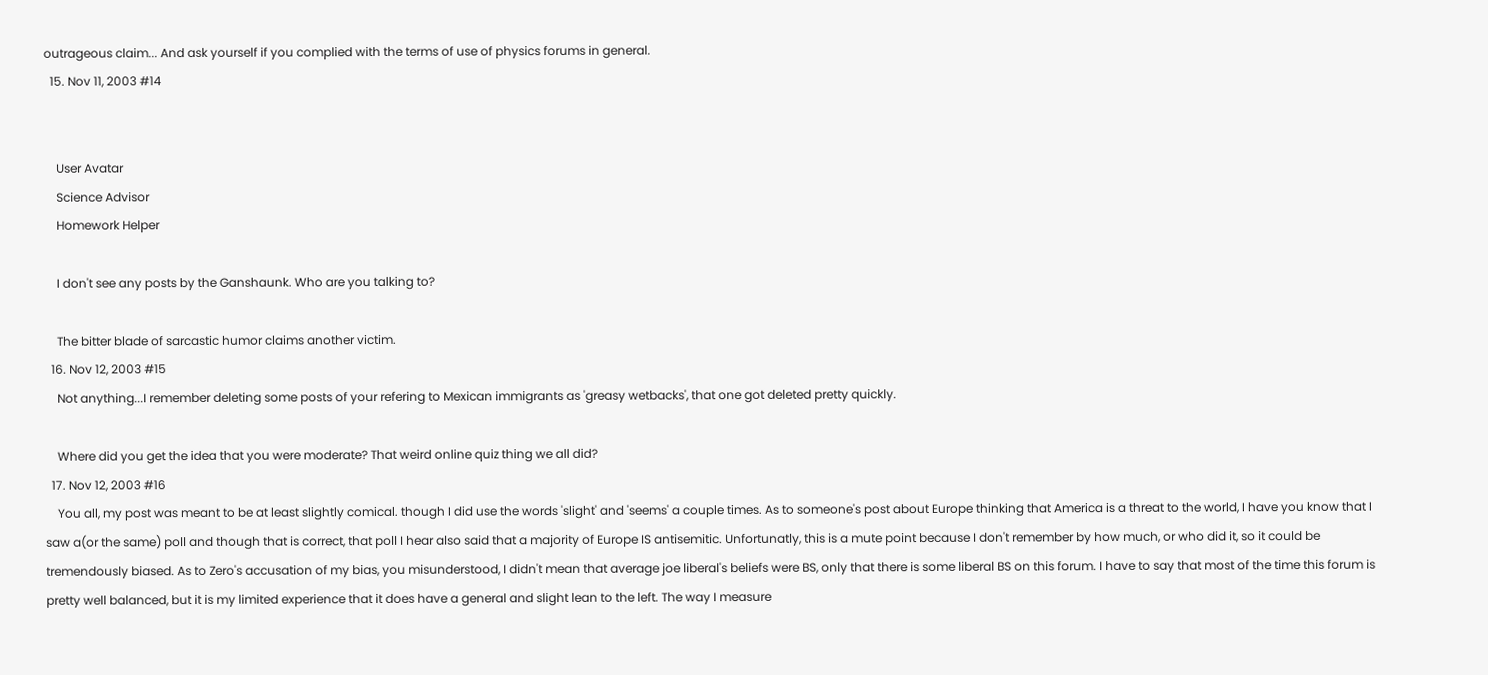outrageous claim... And ask yourself if you complied with the terms of use of physics forums in general.
  15. Nov 11, 2003 #14


    User Avatar
    Science Advisor
    Homework Helper

    I don't see any posts by the Ganshaunk. Who are you talking to?

    The bitter blade of sarcastic humor claims another victim.
  16. Nov 12, 2003 #15
    Not anything...I remember deleting some posts of your refering to Mexican immigrants as 'greasy wetbacks', that one got deleted pretty quickly.

    Where did you get the idea that you were moderate? That weird online quiz thing we all did?
  17. Nov 12, 2003 #16
    You all, my post was meant to be at least slightly comical. though I did use the words 'slight' and 'seems' a couple times. As to someone's post about Europe thinking that America is a threat to the world, I have you know that I saw a(or the same) poll and though that is correct, that poll I hear also said that a majority of Europe IS antisemitic. Unfortunatly, this is a mute point because I don't remember by how much, or who did it, so it could be tremendously biased. As to Zero's accusation of my bias, you misunderstood, I didn't mean that average joe liberal's beliefs were BS, only that there is some liberal BS on this forum. I have to say that most of the time this forum is pretty well balanced, but it is my limited experience that it does have a general and slight lean to the left. The way I measure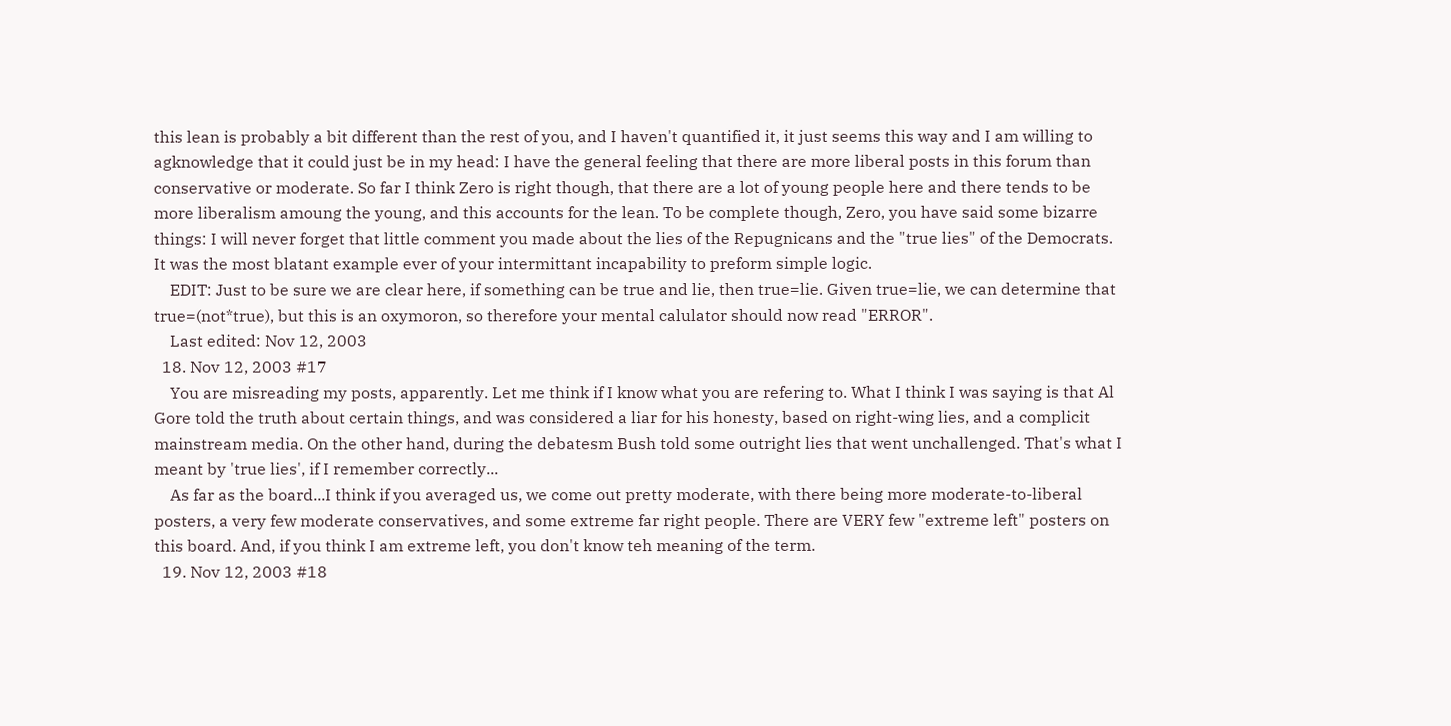this lean is probably a bit different than the rest of you, and I haven't quantified it, it just seems this way and I am willing to agknowledge that it could just be in my head: I have the general feeling that there are more liberal posts in this forum than conservative or moderate. So far I think Zero is right though, that there are a lot of young people here and there tends to be more liberalism amoung the young, and this accounts for the lean. To be complete though, Zero, you have said some bizarre things: I will never forget that little comment you made about the lies of the Repugnicans and the "true lies" of the Democrats. It was the most blatant example ever of your intermittant incapability to preform simple logic.
    EDIT: Just to be sure we are clear here, if something can be true and lie, then true=lie. Given true=lie, we can determine that true=(not*true), but this is an oxymoron, so therefore your mental calulator should now read "ERROR".
    Last edited: Nov 12, 2003
  18. Nov 12, 2003 #17
    You are misreading my posts, apparently. Let me think if I know what you are refering to. What I think I was saying is that Al Gore told the truth about certain things, and was considered a liar for his honesty, based on right-wing lies, and a complicit mainstream media. On the other hand, during the debatesm Bush told some outright lies that went unchallenged. That's what I meant by 'true lies', if I remember correctly...
    As far as the board...I think if you averaged us, we come out pretty moderate, with there being more moderate-to-liberal posters, a very few moderate conservatives, and some extreme far right people. There are VERY few "extreme left" posters on this board. And, if you think I am extreme left, you don't know teh meaning of the term.
  19. Nov 12, 2003 #18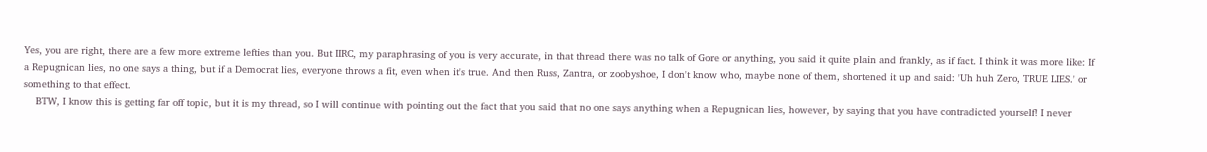Yes, you are right, there are a few more extreme lefties than you. But IIRC, my paraphrasing of you is very accurate, in that thread there was no talk of Gore or anything, you said it quite plain and frankly, as if fact. I think it was more like: If a Repugnican lies, no one says a thing, but if a Democrat lies, everyone throws a fit, even when it's true. And then Russ, Zantra, or zoobyshoe, I don't know who, maybe none of them, shortened it up and said: 'Uh huh Zero, TRUE LIES.' or something to that effect.
    BTW, I know this is getting far off topic, but it is my thread, so I will continue with pointing out the fact that you said that no one says anything when a Repugnican lies, however, by saying that you have contradicted yourself! I never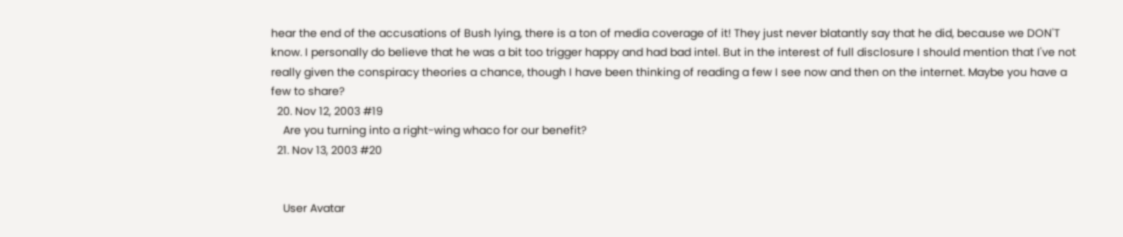hear the end of the accusations of Bush lying, there is a ton of media coverage of it! They just never blatantly say that he did, because we DON'T know. I personally do believe that he was a bit too trigger happy and had bad intel. But in the interest of full disclosure I should mention that I've not really given the conspiracy theories a chance, though I have been thinking of reading a few I see now and then on the internet. Maybe you have a few to share?
  20. Nov 12, 2003 #19
    Are you turning into a right-wing whaco for our benefit?
  21. Nov 13, 2003 #20


    User Avatar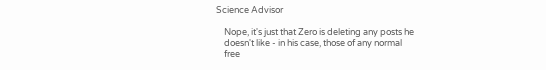Science Advisor

    Nope, it's just that Zero is deleting any posts he
    doesn't like - in his case, those of any normal
    free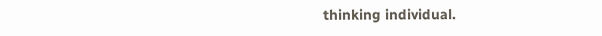thinking individual.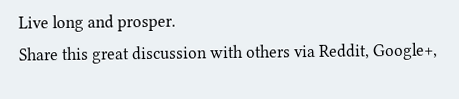Live long and prosper.
Share this great discussion with others via Reddit, Google+,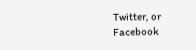Twitter, or Facebook